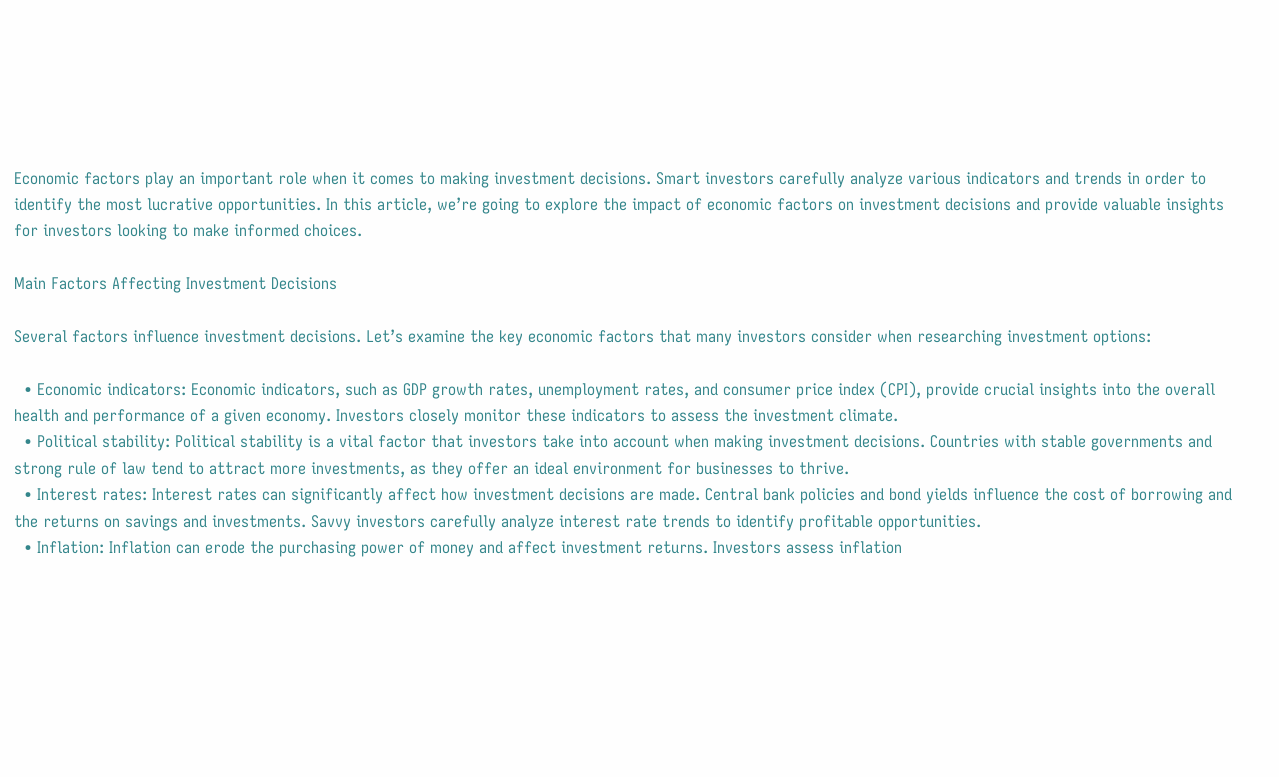Economic factors play an important role when it comes to making investment decisions. Smart investors carefully analyze various indicators and trends in order to identify the most lucrative opportunities. In this article, we’re going to explore the impact of economic factors on investment decisions and provide valuable insights for investors looking to make informed choices.

Main Factors Affecting Investment Decisions

Several factors influence investment decisions. Let’s examine the key economic factors that many investors consider when researching investment options:

  • Economic indicators: Economic indicators, such as GDP growth rates, unemployment rates, and consumer price index (CPI), provide crucial insights into the overall health and performance of a given economy. Investors closely monitor these indicators to assess the investment climate.
  • Political stability: Political stability is a vital factor that investors take into account when making investment decisions. Countries with stable governments and strong rule of law tend to attract more investments, as they offer an ideal environment for businesses to thrive.
  • Interest rates: Interest rates can significantly affect how investment decisions are made. Central bank policies and bond yields influence the cost of borrowing and the returns on savings and investments. Savvy investors carefully analyze interest rate trends to identify profitable opportunities.
  • Inflation: Inflation can erode the purchasing power of money and affect investment returns. Investors assess inflation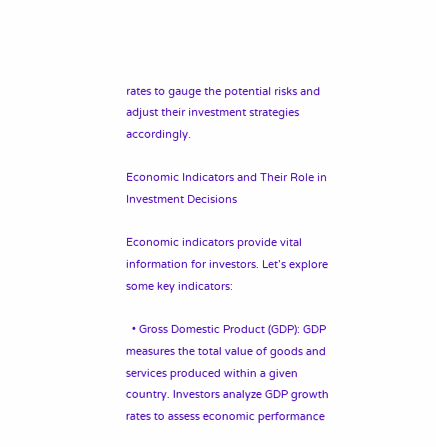rates to gauge the potential risks and adjust their investment strategies accordingly.

Economic Indicators and Their Role in Investment Decisions

Economic indicators provide vital information for investors. Let’s explore some key indicators:

  • Gross Domestic Product (GDP): GDP measures the total value of goods and services produced within a given country. Investors analyze GDP growth rates to assess economic performance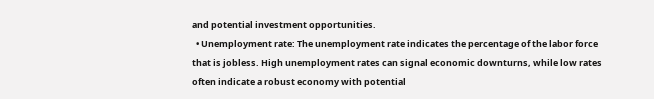and potential investment opportunities.
  • Unemployment rate: The unemployment rate indicates the percentage of the labor force that is jobless. High unemployment rates can signal economic downturns, while low rates often indicate a robust economy with potential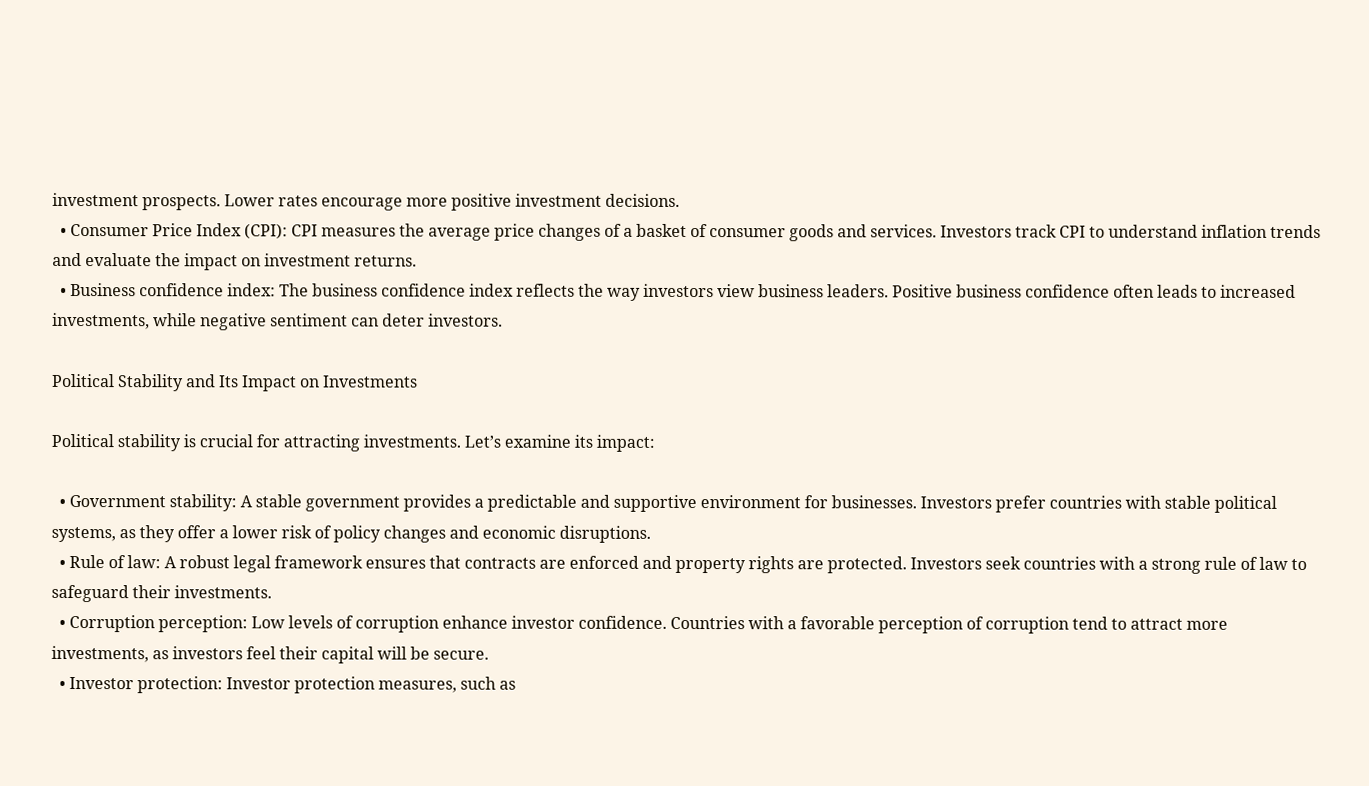investment prospects. Lower rates encourage more positive investment decisions.
  • Consumer Price Index (CPI): CPI measures the average price changes of a basket of consumer goods and services. Investors track CPI to understand inflation trends and evaluate the impact on investment returns.
  • Business confidence index: The business confidence index reflects the way investors view business leaders. Positive business confidence often leads to increased investments, while negative sentiment can deter investors.

Political Stability and Its Impact on Investments

Political stability is crucial for attracting investments. Let’s examine its impact:

  • Government stability: A stable government provides a predictable and supportive environment for businesses. Investors prefer countries with stable political systems, as they offer a lower risk of policy changes and economic disruptions.
  • Rule of law: A robust legal framework ensures that contracts are enforced and property rights are protected. Investors seek countries with a strong rule of law to safeguard their investments.
  • Corruption perception: Low levels of corruption enhance investor confidence. Countries with a favorable perception of corruption tend to attract more investments, as investors feel their capital will be secure.
  • Investor protection: Investor protection measures, such as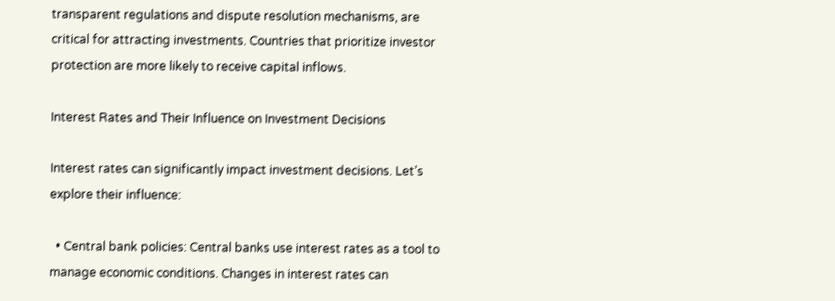transparent regulations and dispute resolution mechanisms, are critical for attracting investments. Countries that prioritize investor protection are more likely to receive capital inflows.

Interest Rates and Their Influence on Investment Decisions

Interest rates can significantly impact investment decisions. Let’s explore their influence:

  • Central bank policies: Central banks use interest rates as a tool to manage economic conditions. Changes in interest rates can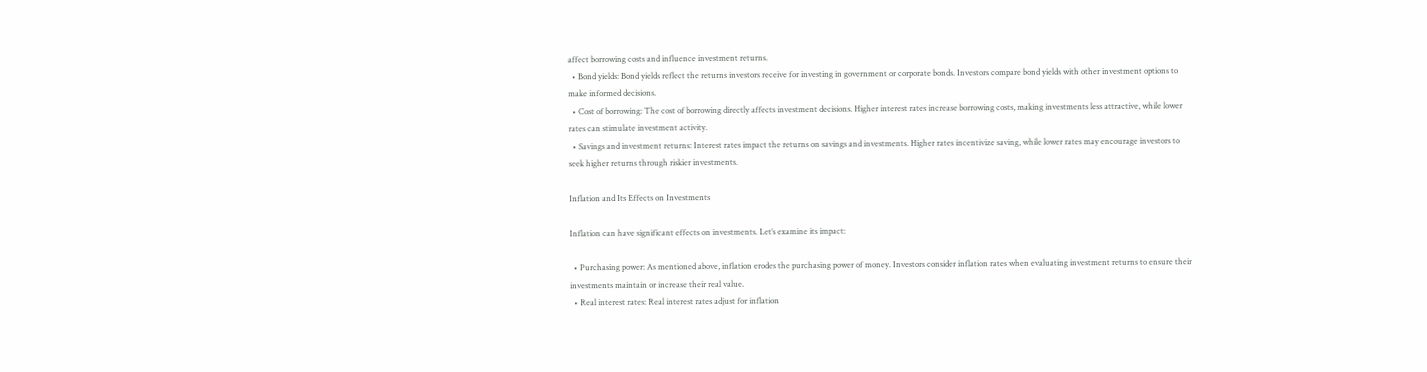affect borrowing costs and influence investment returns.
  • Bond yields: Bond yields reflect the returns investors receive for investing in government or corporate bonds. Investors compare bond yields with other investment options to make informed decisions.
  • Cost of borrowing: The cost of borrowing directly affects investment decisions. Higher interest rates increase borrowing costs, making investments less attractive, while lower rates can stimulate investment activity.
  • Savings and investment returns: Interest rates impact the returns on savings and investments. Higher rates incentivize saving, while lower rates may encourage investors to seek higher returns through riskier investments.

Inflation and Its Effects on Investments

Inflation can have significant effects on investments. Let’s examine its impact:

  • Purchasing power: As mentioned above, inflation erodes the purchasing power of money. Investors consider inflation rates when evaluating investment returns to ensure their investments maintain or increase their real value.
  • Real interest rates: Real interest rates adjust for inflation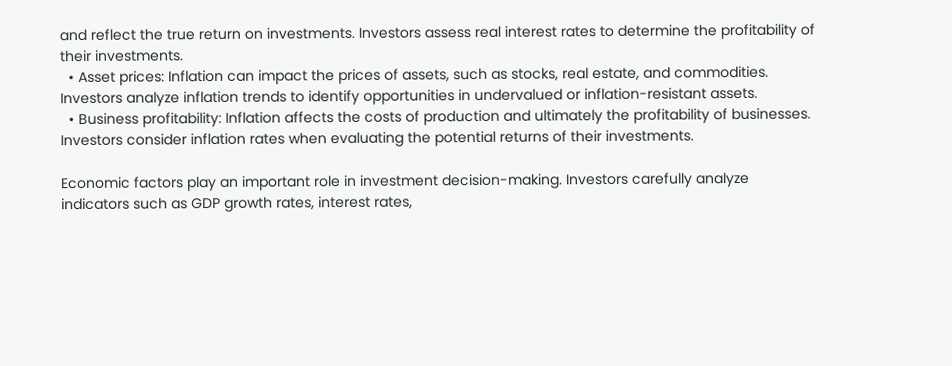and reflect the true return on investments. Investors assess real interest rates to determine the profitability of their investments.
  • Asset prices: Inflation can impact the prices of assets, such as stocks, real estate, and commodities. Investors analyze inflation trends to identify opportunities in undervalued or inflation-resistant assets.
  • Business profitability: Inflation affects the costs of production and ultimately the profitability of businesses. Investors consider inflation rates when evaluating the potential returns of their investments.

Economic factors play an important role in investment decision-making. Investors carefully analyze indicators such as GDP growth rates, interest rates,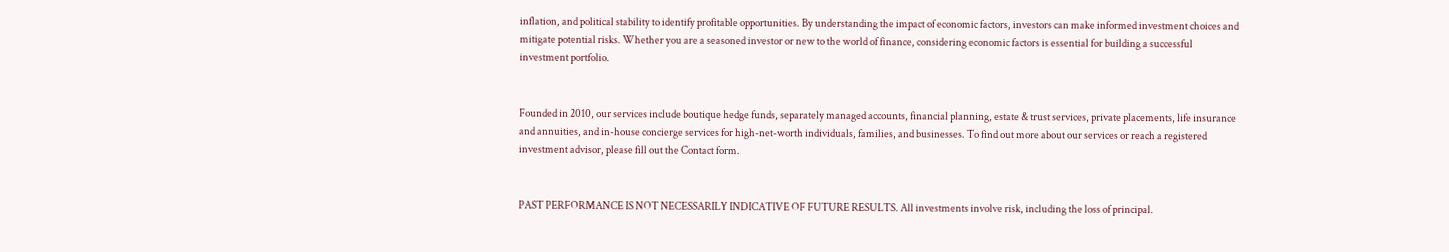inflation, and political stability to identify profitable opportunities. By understanding the impact of economic factors, investors can make informed investment choices and mitigate potential risks. Whether you are a seasoned investor or new to the world of finance, considering economic factors is essential for building a successful investment portfolio.


Founded in 2010, our services include boutique hedge funds, separately managed accounts, financial planning, estate & trust services, private placements, life insurance and annuities, and in-house concierge services for high-net-worth individuals, families, and businesses. To find out more about our services or reach a registered investment advisor, please fill out the Contact form.


PAST PERFORMANCE IS NOT NECESSARILY INDICATIVE OF FUTURE RESULTS. All investments involve risk, including the loss of principal.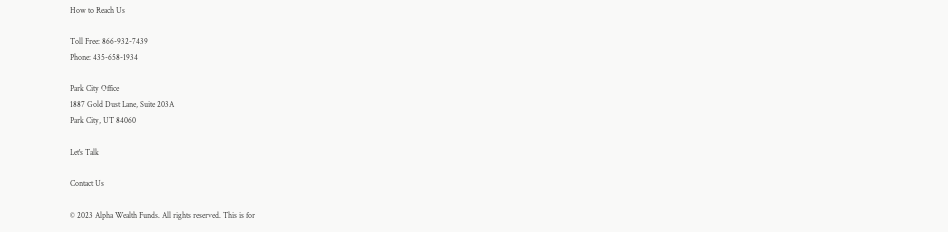How to Reach Us

Toll Free: 866-932-7439
Phone: 435-658-1934

Park City Office
1887 Gold Dust Lane, Suite 203A
Park City, UT 84060

Let's Talk

Contact Us

© 2023 Alpha Wealth Funds. All rights reserved. This is for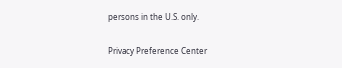persons in the U.S. only.

Privacy Preference Center